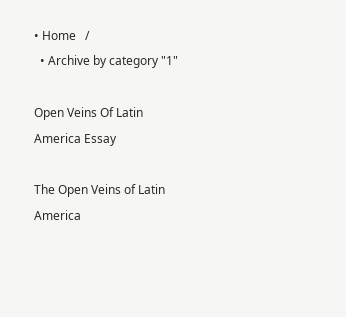• Home   /
  • Archive by category "1"

Open Veins Of Latin America Essay

The Open Veins of Latin America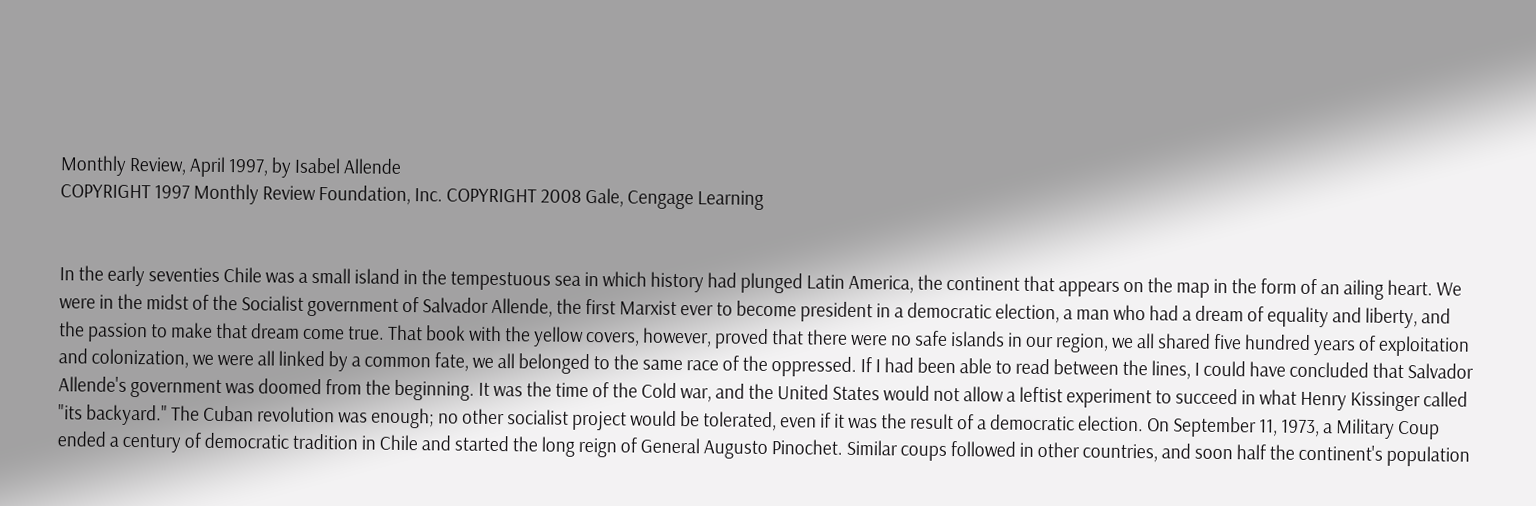Monthly Review, April 1997, by Isabel Allende
COPYRIGHT 1997 Monthly Review Foundation, Inc. COPYRIGHT 2008 Gale, Cengage Learning


In the early seventies Chile was a small island in the tempestuous sea in which history had plunged Latin America, the continent that appears on the map in the form of an ailing heart. We were in the midst of the Socialist government of Salvador Allende, the first Marxist ever to become president in a democratic election, a man who had a dream of equality and liberty, and the passion to make that dream come true. That book with the yellow covers, however, proved that there were no safe islands in our region, we all shared five hundred years of exploitation and colonization, we were all linked by a common fate, we all belonged to the same race of the oppressed. If I had been able to read between the lines, I could have concluded that Salvador Allende's government was doomed from the beginning. It was the time of the Cold war, and the United States would not allow a leftist experiment to succeed in what Henry Kissinger called "its backyard." The Cuban revolution was enough; no other socialist project would be tolerated, even if it was the result of a democratic election. On September 11, 1973, a Military Coup ended a century of democratic tradition in Chile and started the long reign of General Augusto Pinochet. Similar coups followed in other countries, and soon half the continent's population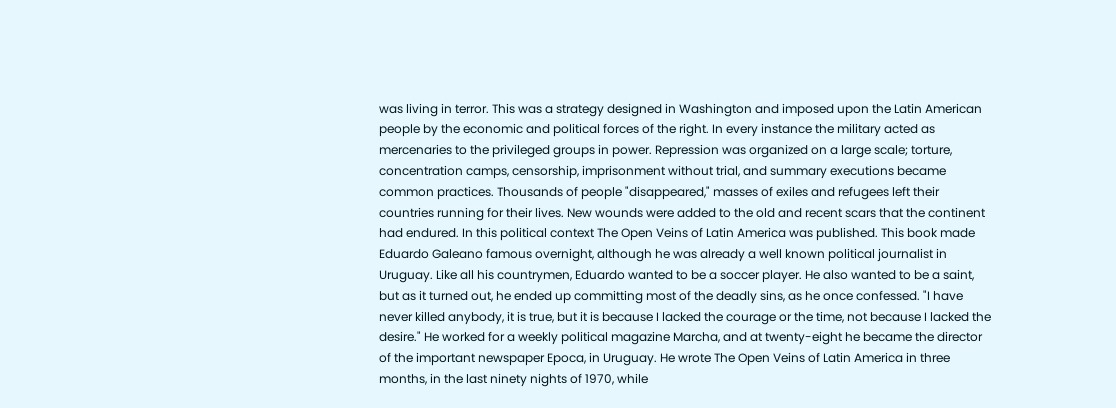was living in terror. This was a strategy designed in Washington and imposed upon the Latin American people by the economic and political forces of the right. In every instance the military acted as mercenaries to the privileged groups in power. Repression was organized on a large scale; torture, concentration camps, censorship, imprisonment without trial, and summary executions became common practices. Thousands of people "disappeared," masses of exiles and refugees left their countries running for their lives. New wounds were added to the old and recent scars that the continent had endured. In this political context The Open Veins of Latin America was published. This book made Eduardo Galeano famous overnight, although he was already a well known political journalist in Uruguay. Like all his countrymen, Eduardo wanted to be a soccer player. He also wanted to be a saint, but as it turned out, he ended up committing most of the deadly sins, as he once confessed. "I have never killed anybody, it is true, but it is because I lacked the courage or the time, not because I lacked the desire." He worked for a weekly political magazine Marcha, and at twenty-eight he became the director of the important newspaper Epoca, in Uruguay. He wrote The Open Veins of Latin America in three months, in the last ninety nights of 1970, while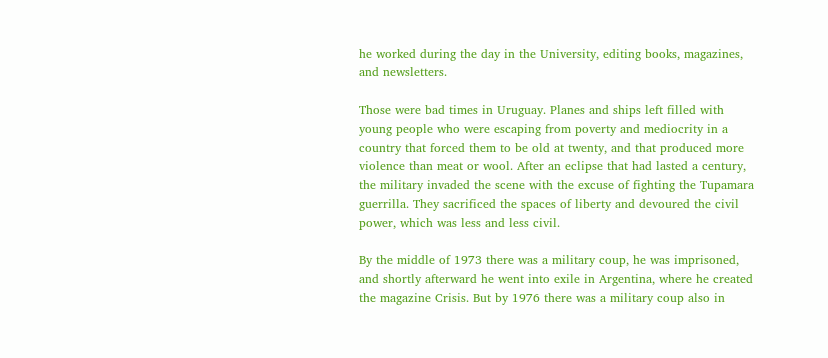he worked during the day in the University, editing books, magazines, and newsletters.

Those were bad times in Uruguay. Planes and ships left filled with young people who were escaping from poverty and mediocrity in a country that forced them to be old at twenty, and that produced more violence than meat or wool. After an eclipse that had lasted a century, the military invaded the scene with the excuse of fighting the Tupamara guerrilla. They sacrificed the spaces of liberty and devoured the civil power, which was less and less civil.

By the middle of 1973 there was a military coup, he was imprisoned, and shortly afterward he went into exile in Argentina, where he created the magazine Crisis. But by 1976 there was a military coup also in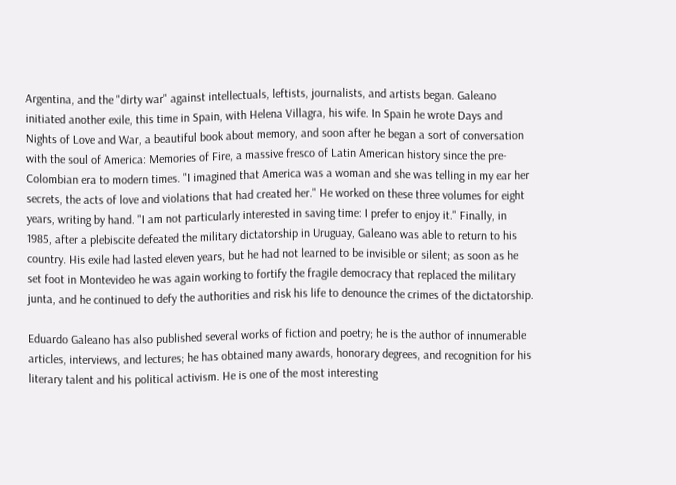Argentina, and the "dirty war" against intellectuals, leftists, journalists, and artists began. Galeano initiated another exile, this time in Spain, with Helena Villagra, his wife. In Spain he wrote Days and Nights of Love and War, a beautiful book about memory, and soon after he began a sort of conversation with the soul of America: Memories of Fire, a massive fresco of Latin American history since the pre-Colombian era to modern times. "I imagined that America was a woman and she was telling in my ear her secrets, the acts of love and violations that had created her." He worked on these three volumes for eight years, writing by hand. "I am not particularly interested in saving time: I prefer to enjoy it." Finally, in 1985, after a plebiscite defeated the military dictatorship in Uruguay, Galeano was able to return to his country. His exile had lasted eleven years, but he had not learned to be invisible or silent; as soon as he set foot in Montevideo he was again working to fortify the fragile democracy that replaced the military junta, and he continued to defy the authorities and risk his life to denounce the crimes of the dictatorship.

Eduardo Galeano has also published several works of fiction and poetry; he is the author of innumerable articles, interviews, and lectures; he has obtained many awards, honorary degrees, and recognition for his literary talent and his political activism. He is one of the most interesting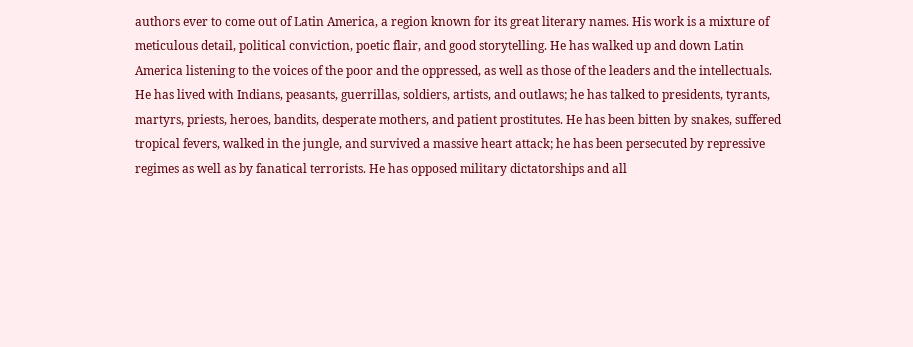authors ever to come out of Latin America, a region known for its great literary names. His work is a mixture of meticulous detail, political conviction, poetic flair, and good storytelling. He has walked up and down Latin America listening to the voices of the poor and the oppressed, as well as those of the leaders and the intellectuals. He has lived with Indians, peasants, guerrillas, soldiers, artists, and outlaws; he has talked to presidents, tyrants, martyrs, priests, heroes, bandits, desperate mothers, and patient prostitutes. He has been bitten by snakes, suffered tropical fevers, walked in the jungle, and survived a massive heart attack; he has been persecuted by repressive regimes as well as by fanatical terrorists. He has opposed military dictatorships and all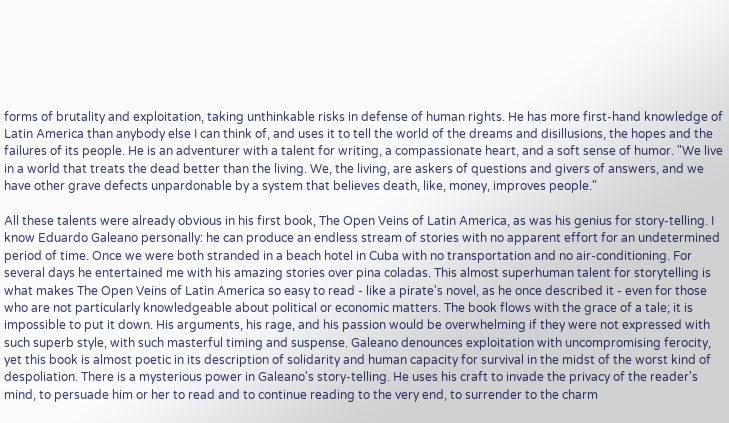forms of brutality and exploitation, taking unthinkable risks in defense of human rights. He has more first-hand knowledge of Latin America than anybody else I can think of, and uses it to tell the world of the dreams and disillusions, the hopes and the failures of its people. He is an adventurer with a talent for writing, a compassionate heart, and a soft sense of humor. "We live in a world that treats the dead better than the living. We, the living, are askers of questions and givers of answers, and we have other grave defects unpardonable by a system that believes death, like, money, improves people."

All these talents were already obvious in his first book, The Open Veins of Latin America, as was his genius for story-telling. I know Eduardo Galeano personally: he can produce an endless stream of stories with no apparent effort for an undetermined period of time. Once we were both stranded in a beach hotel in Cuba with no transportation and no air-conditioning. For several days he entertained me with his amazing stories over pina coladas. This almost superhuman talent for storytelling is what makes The Open Veins of Latin America so easy to read - like a pirate's novel, as he once described it - even for those who are not particularly knowledgeable about political or economic matters. The book flows with the grace of a tale; it is impossible to put it down. His arguments, his rage, and his passion would be overwhelming if they were not expressed with such superb style, with such masterful timing and suspense. Galeano denounces exploitation with uncompromising ferocity, yet this book is almost poetic in its description of solidarity and human capacity for survival in the midst of the worst kind of despoliation. There is a mysterious power in Galeano's story-telling. He uses his craft to invade the privacy of the reader's mind, to persuade him or her to read and to continue reading to the very end, to surrender to the charm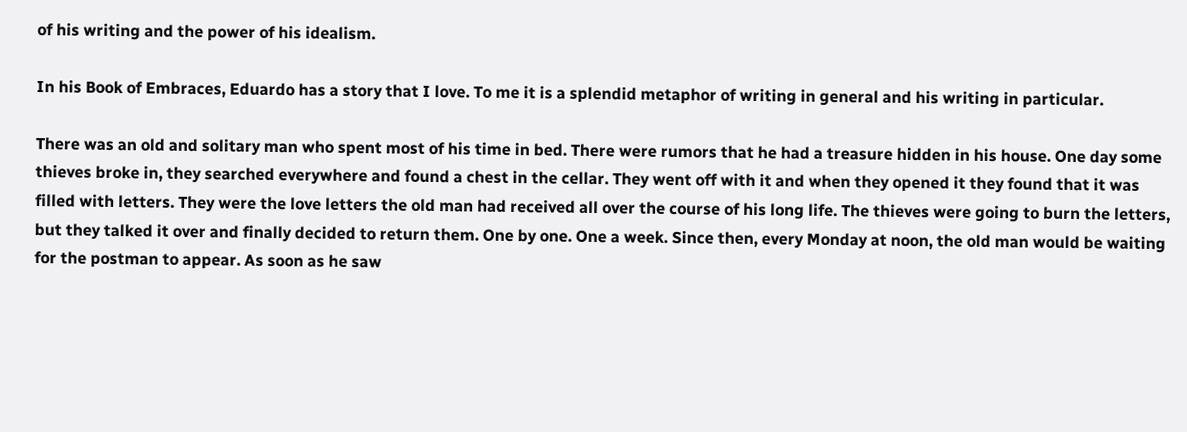of his writing and the power of his idealism.

In his Book of Embraces, Eduardo has a story that I love. To me it is a splendid metaphor of writing in general and his writing in particular.

There was an old and solitary man who spent most of his time in bed. There were rumors that he had a treasure hidden in his house. One day some thieves broke in, they searched everywhere and found a chest in the cellar. They went off with it and when they opened it they found that it was filled with letters. They were the love letters the old man had received all over the course of his long life. The thieves were going to burn the letters, but they talked it over and finally decided to return them. One by one. One a week. Since then, every Monday at noon, the old man would be waiting for the postman to appear. As soon as he saw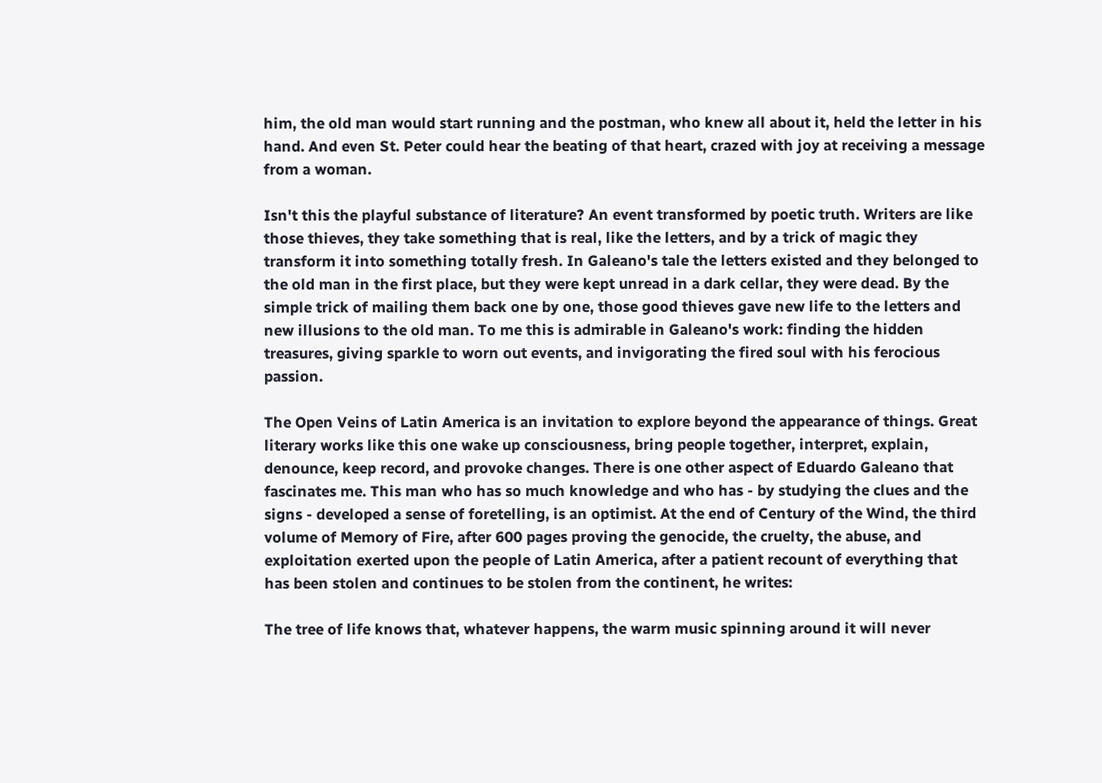him, the old man would start running and the postman, who knew all about it, held the letter in his hand. And even St. Peter could hear the beating of that heart, crazed with joy at receiving a message from a woman.

Isn't this the playful substance of literature? An event transformed by poetic truth. Writers are like those thieves, they take something that is real, like the letters, and by a trick of magic they transform it into something totally fresh. In Galeano's tale the letters existed and they belonged to the old man in the first place, but they were kept unread in a dark cellar, they were dead. By the simple trick of mailing them back one by one, those good thieves gave new life to the letters and new illusions to the old man. To me this is admirable in Galeano's work: finding the hidden treasures, giving sparkle to worn out events, and invigorating the fired soul with his ferocious passion.

The Open Veins of Latin America is an invitation to explore beyond the appearance of things. Great literary works like this one wake up consciousness, bring people together, interpret, explain, denounce, keep record, and provoke changes. There is one other aspect of Eduardo Galeano that fascinates me. This man who has so much knowledge and who has - by studying the clues and the signs - developed a sense of foretelling, is an optimist. At the end of Century of the Wind, the third volume of Memory of Fire, after 600 pages proving the genocide, the cruelty, the abuse, and exploitation exerted upon the people of Latin America, after a patient recount of everything that has been stolen and continues to be stolen from the continent, he writes:

The tree of life knows that, whatever happens, the warm music spinning around it will never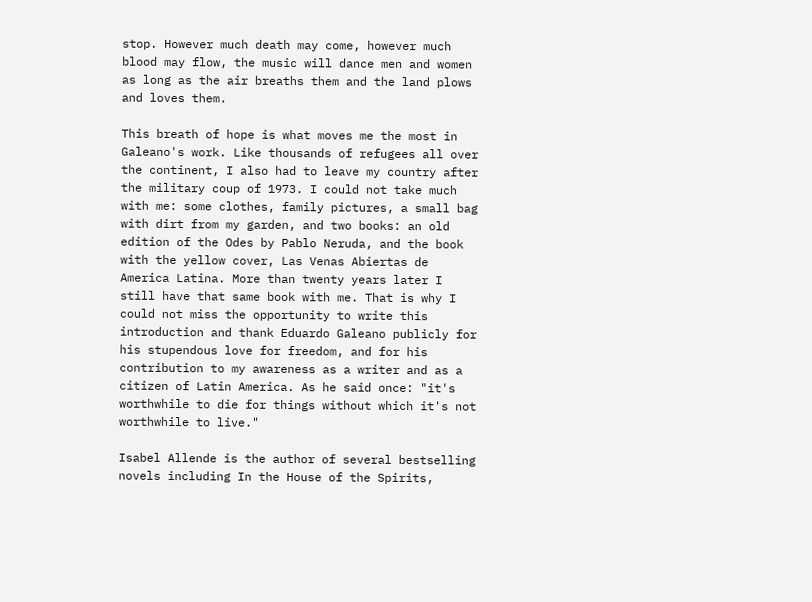stop. However much death may come, however much blood may flow, the music will dance men and women as long as the air breaths them and the land plows and loves them.

This breath of hope is what moves me the most in Galeano's work. Like thousands of refugees all over the continent, I also had to leave my country after the military coup of 1973. I could not take much with me: some clothes, family pictures, a small bag with dirt from my garden, and two books: an old edition of the Odes by Pablo Neruda, and the book with the yellow cover, Las Venas Abiertas de America Latina. More than twenty years later I still have that same book with me. That is why I could not miss the opportunity to write this introduction and thank Eduardo Galeano publicly for his stupendous love for freedom, and for his contribution to my awareness as a writer and as a citizen of Latin America. As he said once: "it's worthwhile to die for things without which it's not worthwhile to live."

Isabel Allende is the author of several bestselling novels including In the House of the Spirits,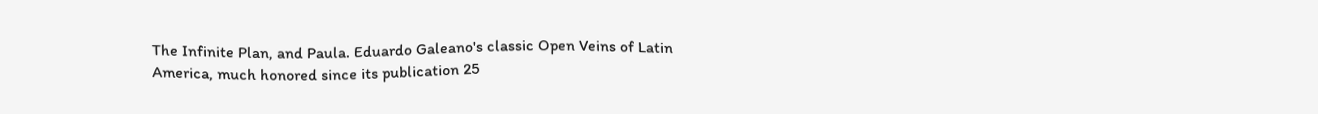The Infinite Plan, and Paula. Eduardo Galeano's classic Open Veins of Latin America, much honored since its publication 25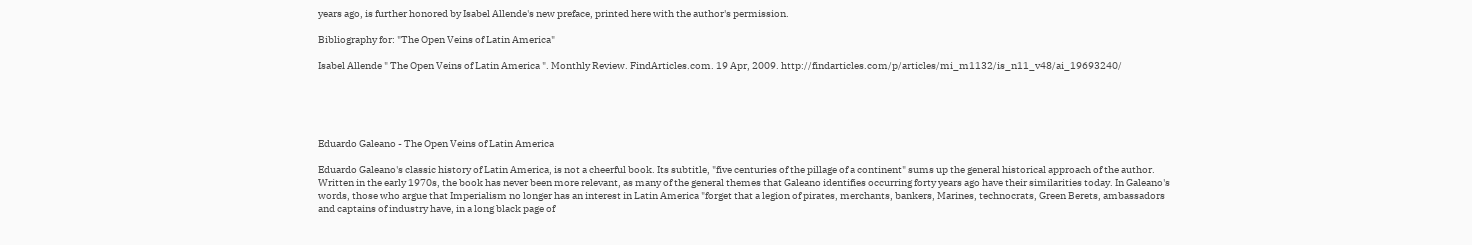years ago, is further honored by Isabel Allende's new preface, printed here with the author's permission.

Bibliography for: "The Open Veins of Latin America"

Isabel Allende " The Open Veins of Latin America ". Monthly Review. FindArticles.com. 19 Apr, 2009. http://findarticles.com/p/articles/mi_m1132/is_n11_v48/ai_19693240/





Eduardo Galeano - The Open Veins of Latin America

Eduardo Galeano's classic history of Latin America, is not a cheerful book. Its subtitle, "five centuries of the pillage of a continent" sums up the general historical approach of the author. Written in the early 1970s, the book has never been more relevant, as many of the general themes that Galeano identifies occurring forty years ago have their similarities today. In Galeano's words, those who argue that Imperialism no longer has an interest in Latin America "forget that a legion of pirates, merchants, bankers, Marines, technocrats, Green Berets, ambassadors and captains of industry have, in a long black page of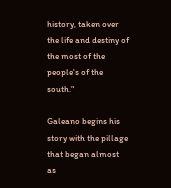history, taken over the life and destiny of the most of the people's of the south."

Galeano begins his story with the pillage that began almost as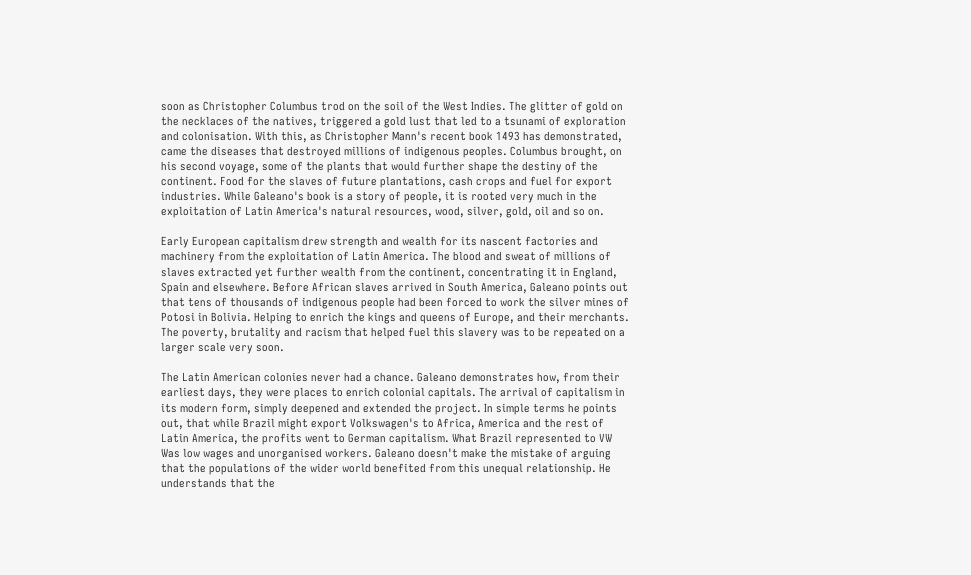soon as Christopher Columbus trod on the soil of the West Indies. The glitter of gold on the necklaces of the natives, triggered a gold lust that led to a tsunami of exploration and colonisation. With this, as Christopher Mann's recent book 1493 has demonstrated, came the diseases that destroyed millions of indigenous peoples. Columbus brought, on his second voyage, some of the plants that would further shape the destiny of the continent. Food for the slaves of future plantations, cash crops and fuel for export industries. While Galeano's book is a story of people, it is rooted very much in the exploitation of Latin America's natural resources, wood, silver, gold, oil and so on.

Early European capitalism drew strength and wealth for its nascent factories and machinery from the exploitation of Latin America. The blood and sweat of millions of slaves extracted yet further wealth from the continent, concentrating it in England, Spain and elsewhere. Before African slaves arrived in South America, Galeano points out that tens of thousands of indigenous people had been forced to work the silver mines of Potosi in Bolivia. Helping to enrich the kings and queens of Europe, and their merchants. The poverty, brutality and racism that helped fuel this slavery was to be repeated on a larger scale very soon.

The Latin American colonies never had a chance. Galeano demonstrates how, from their earliest days, they were places to enrich colonial capitals. The arrival of capitalism in its modern form, simply deepened and extended the project. In simple terms he points out, that while Brazil might export Volkswagen's to Africa, America and the rest of Latin America, the profits went to German capitalism. What Brazil represented to VW Was low wages and unorganised workers. Galeano doesn't make the mistake of arguing that the populations of the wider world benefited from this unequal relationship. He understands that the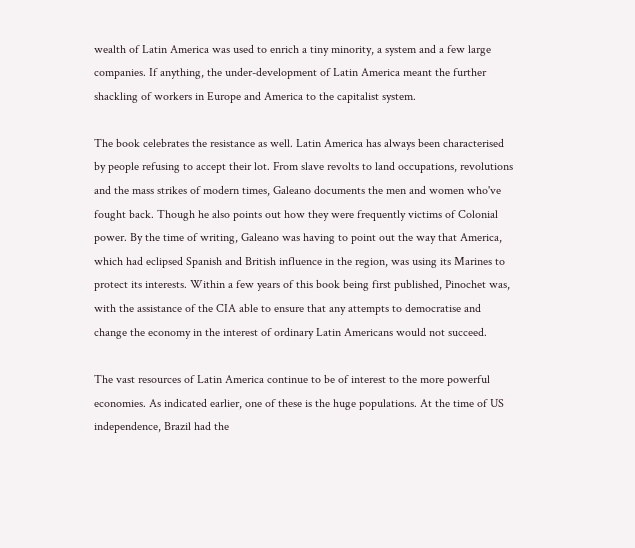wealth of Latin America was used to enrich a tiny minority, a system and a few large companies. If anything, the under-development of Latin America meant the further shackling of workers in Europe and America to the capitalist system.

The book celebrates the resistance as well. Latin America has always been characterised by people refusing to accept their lot. From slave revolts to land occupations, revolutions and the mass strikes of modern times, Galeano documents the men and women who've fought back. Though he also points out how they were frequently victims of Colonial power. By the time of writing, Galeano was having to point out the way that America, which had eclipsed Spanish and British influence in the region, was using its Marines to protect its interests. Within a few years of this book being first published, Pinochet was, with the assistance of the CIA able to ensure that any attempts to democratise and change the economy in the interest of ordinary Latin Americans would not succeed.

The vast resources of Latin America continue to be of interest to the more powerful economies. As indicated earlier, one of these is the huge populations. At the time of US independence, Brazil had the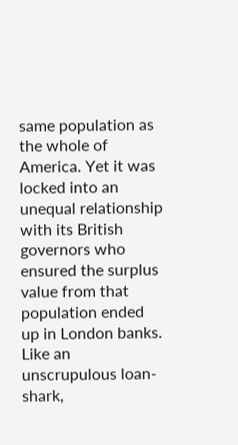same population as the whole of America. Yet it was locked into an unequal relationship with its British governors who ensured the surplus value from that population ended up in London banks. Like an unscrupulous loan-shark,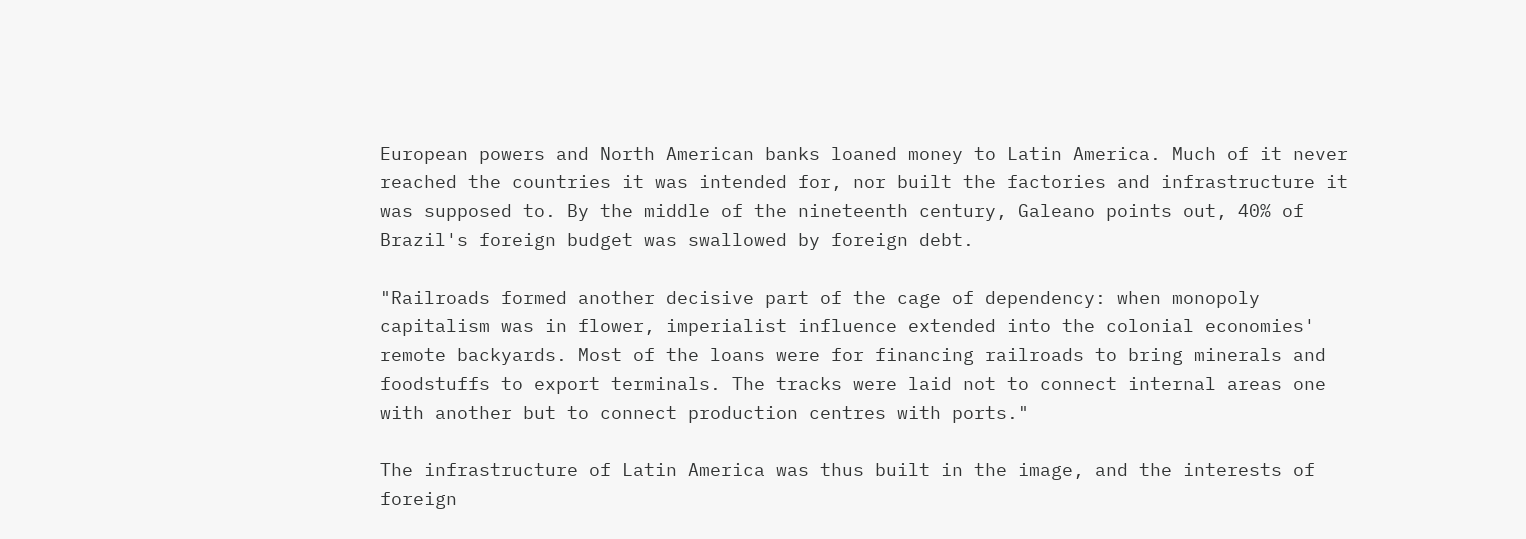European powers and North American banks loaned money to Latin America. Much of it never reached the countries it was intended for, nor built the factories and infrastructure it was supposed to. By the middle of the nineteenth century, Galeano points out, 40% of Brazil's foreign budget was swallowed by foreign debt.

"Railroads formed another decisive part of the cage of dependency: when monopoly capitalism was in flower, imperialist influence extended into the colonial economies' remote backyards. Most of the loans were for financing railroads to bring minerals and foodstuffs to export terminals. The tracks were laid not to connect internal areas one with another but to connect production centres with ports."

The infrastructure of Latin America was thus built in the image, and the interests of foreign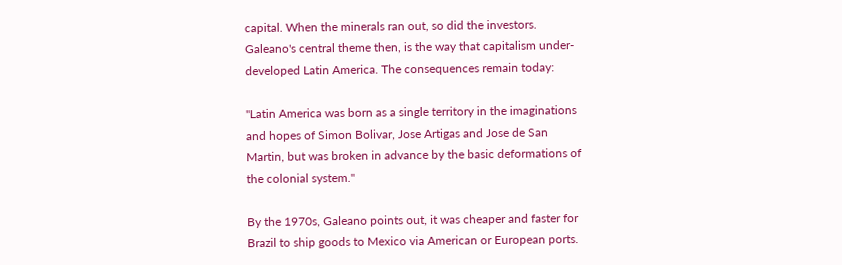capital. When the minerals ran out, so did the investors. Galeano's central theme then, is the way that capitalism under-developed Latin America. The consequences remain today:

"Latin America was born as a single territory in the imaginations and hopes of Simon Bolivar, Jose Artigas and Jose de San Martin, but was broken in advance by the basic deformations of the colonial system."

By the 1970s, Galeano points out, it was cheaper and faster for Brazil to ship goods to Mexico via American or European ports.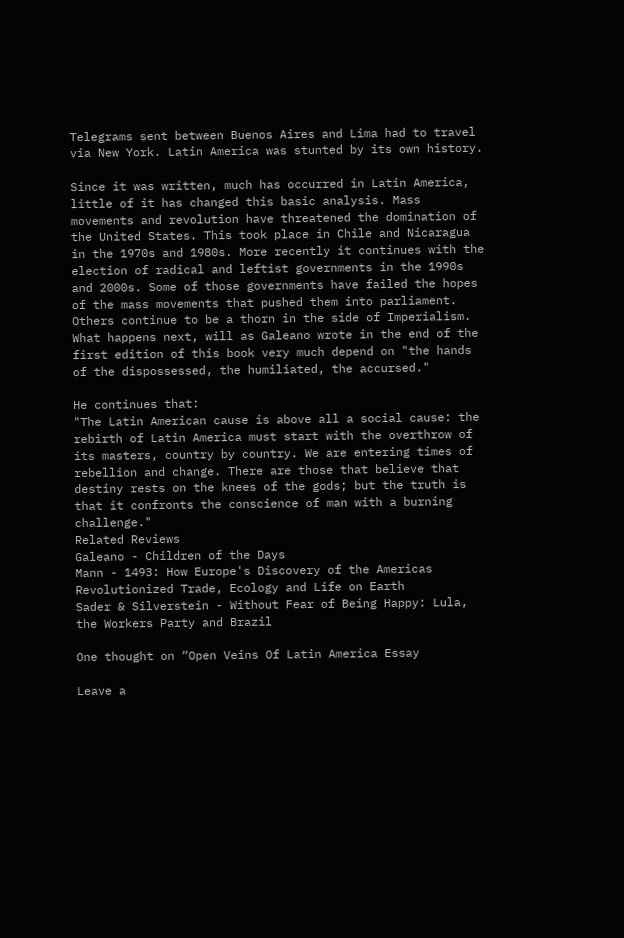Telegrams sent between Buenos Aires and Lima had to travel via New York. Latin America was stunted by its own history.

Since it was written, much has occurred in Latin America, little of it has changed this basic analysis. Mass movements and revolution have threatened the domination of the United States. This took place in Chile and Nicaragua in the 1970s and 1980s. More recently it continues with the election of radical and leftist governments in the 1990s and 2000s. Some of those governments have failed the hopes of the mass movements that pushed them into parliament. Others continue to be a thorn in the side of Imperialism. What happens next, will as Galeano wrote in the end of the first edition of this book very much depend on "the hands of the dispossessed, the humiliated, the accursed."

He continues that:
"The Latin American cause is above all a social cause: the rebirth of Latin America must start with the overthrow of its masters, country by country. We are entering times of rebellion and change. There are those that believe that destiny rests on the knees of the gods; but the truth is that it confronts the conscience of man with a burning challenge."
Related Reviews
Galeano - Children of the Days
Mann - 1493: How Europe's Discovery of the Americas Revolutionized Trade, Ecology and Life on Earth
Sader & Silverstein - Without Fear of Being Happy: Lula, the Workers Party and Brazil

One thought on “Open Veins Of Latin America Essay

Leave a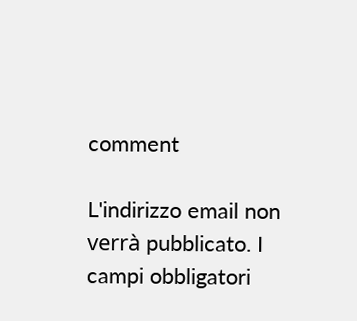comment

L'indirizzo email non verrà pubblicato. I campi obbligatori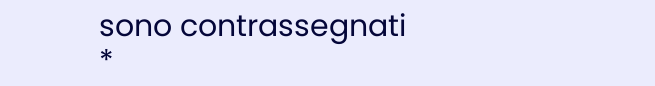sono contrassegnati *